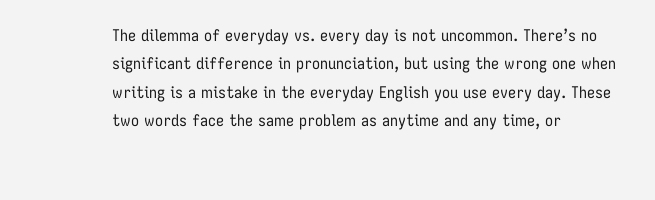The dilemma of everyday vs. every day is not uncommon. There’s no significant difference in pronunciation, but using the wrong one when writing is a mistake in the everyday English you use every day. These two words face the same problem as anytime and any time, or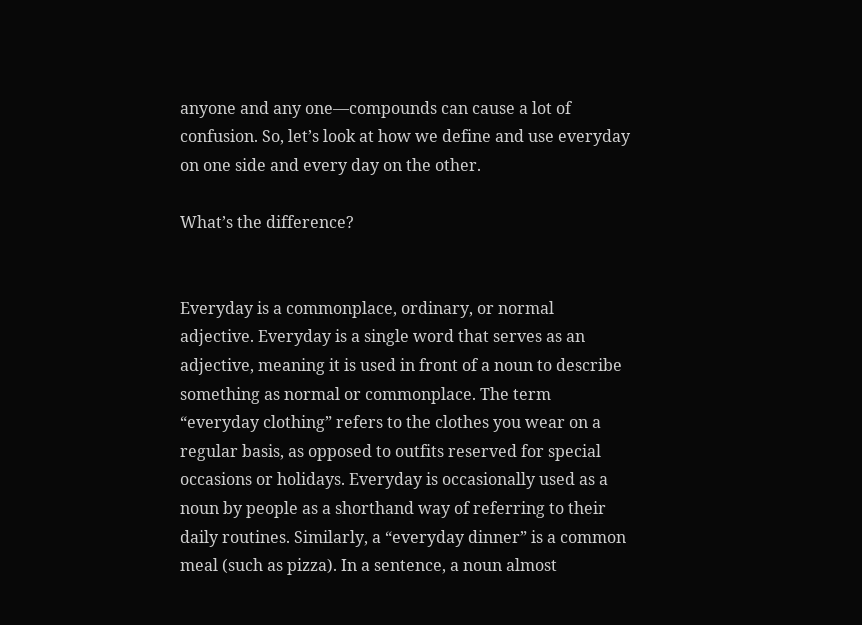anyone and any one—compounds can cause a lot of confusion. So, let’s look at how we define and use everyday on one side and every day on the other.

What’s the difference?


Everyday is a commonplace, ordinary, or normal adjective. Everyday is a single word that serves as an adjective, meaning it is used in front of a noun to describe something as normal or commonplace. The term “everyday clothing” refers to the clothes you wear on a regular basis, as opposed to outfits reserved for special occasions or holidays. Everyday is occasionally used as a noun by people as a shorthand way of referring to their daily routines. Similarly, a “everyday dinner” is a common meal (such as pizza). In a sentence, a noun almost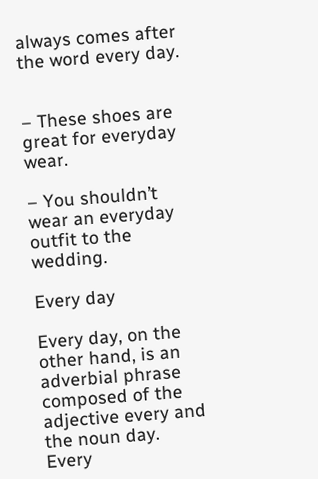always comes after the word every day.


– These shoes are great for everyday wear.

– You shouldn’t wear an everyday outfit to the wedding.

Every day

Every day, on the other hand, is an adverbial phrase composed of the adjective every and the noun day. Every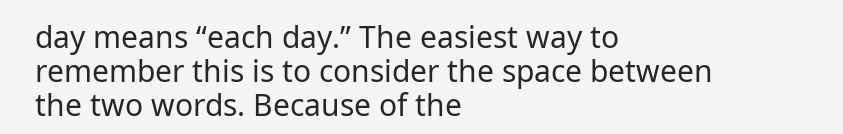day means “each day.” The easiest way to remember this is to consider the space between the two words. Because of the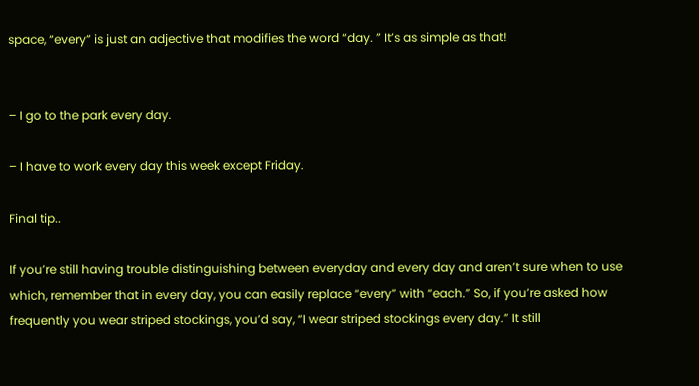space, “every” is just an adjective that modifies the word “day. ” It’s as simple as that!


– I go to the park every day.

– I have to work every day this week except Friday.

Final tip..

If you’re still having trouble distinguishing between everyday and every day and aren’t sure when to use which, remember that in every day, you can easily replace “every” with “each.” So, if you’re asked how frequently you wear striped stockings, you’d say, “I wear striped stockings every day.” It still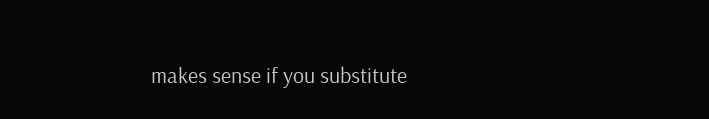makes sense if you substitute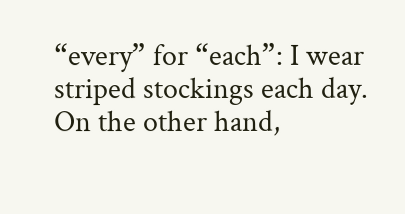“every” for “each”: I wear striped stockings each day. On the other hand,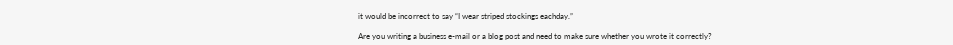it would be incorrect to say “I wear striped stockings eachday.”

Are you writing a business e-mail or a blog post and need to make sure whether you wrote it correctly?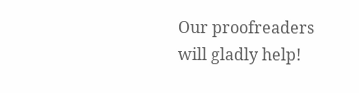Our proofreaders will gladly help!